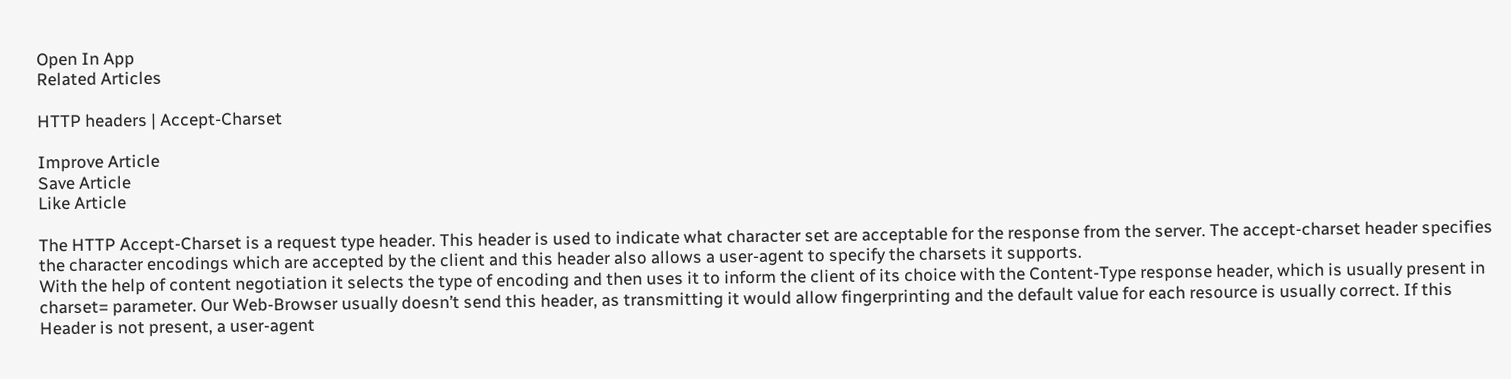Open In App
Related Articles

HTTP headers | Accept-Charset

Improve Article
Save Article
Like Article

The HTTP Accept-Charset is a request type header. This header is used to indicate what character set are acceptable for the response from the server. The accept-charset header specifies the character encodings which are accepted by the client and this header also allows a user-agent to specify the charsets it supports.
With the help of content negotiation it selects the type of encoding and then uses it to inform the client of its choice with the Content-Type response header, which is usually present in charset= parameter. Our Web-Browser usually doesn’t send this header, as transmitting it would allow fingerprinting and the default value for each resource is usually correct. If this Header is not present, a user-agent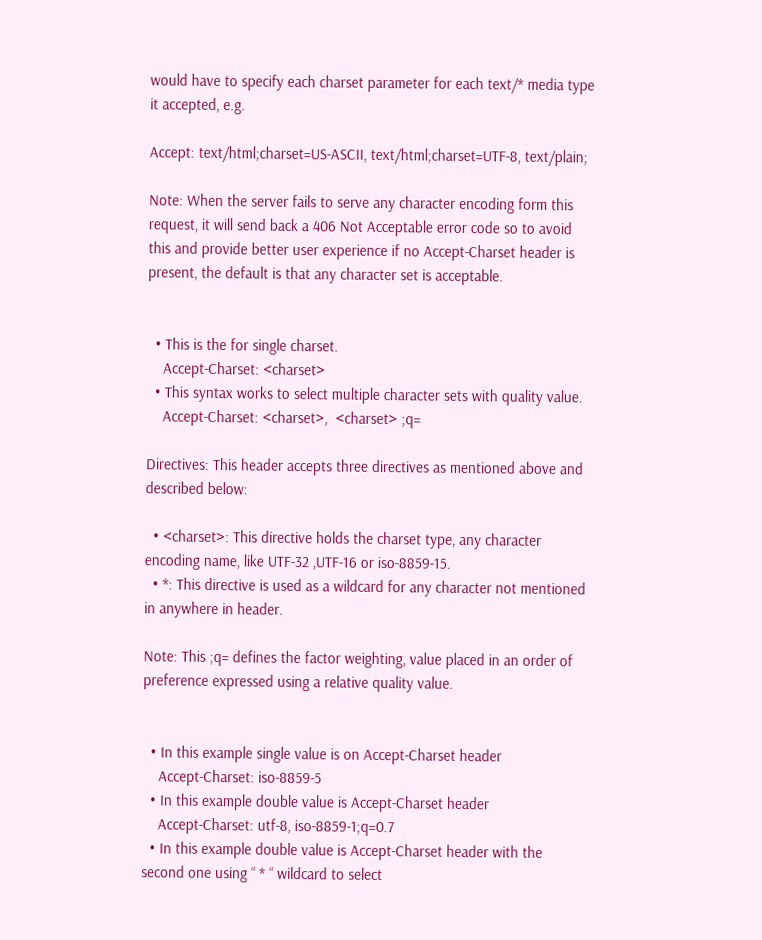would have to specify each charset parameter for each text/* media type it accepted, e.g.

Accept: text/html;charset=US-ASCII, text/html;charset=UTF-8, text/plain;

Note: When the server fails to serve any character encoding form this request, it will send back a 406 Not Acceptable error code so to avoid this and provide better user experience if no Accept-Charset header is present, the default is that any character set is acceptable.


  • This is the for single charset.
    Accept-Charset: <charset>
  • This syntax works to select multiple character sets with quality value.
    Accept-Charset: <charset>,  <charset> ;q=

Directives: This header accepts three directives as mentioned above and described below:

  • <charset>: This directive holds the charset type, any character encoding name, like UTF-32 ,UTF-16 or iso-8859-15.
  • *: This directive is used as a wildcard for any character not mentioned in anywhere in header.

Note: This ;q= defines the factor weighting, value placed in an order of preference expressed using a relative quality value.


  • In this example single value is on Accept-Charset header
    Accept-Charset: iso-8859-5
  • In this example double value is Accept-Charset header
    Accept-Charset: utf-8, iso-8859-1;q=0.7
  • In this example double value is Accept-Charset header with the second one using “ * “ wildcard to select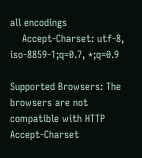all encodings
    Accept-Charset: utf-8, iso-8859-1;q=0.7, *;q=0.9

Supported Browsers: The browsers are not compatible with HTTP Accept-Charset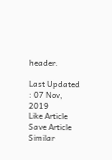header.

Last Updated : 07 Nov, 2019
Like Article
Save Article
Similar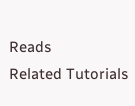Reads
Related Tutorials